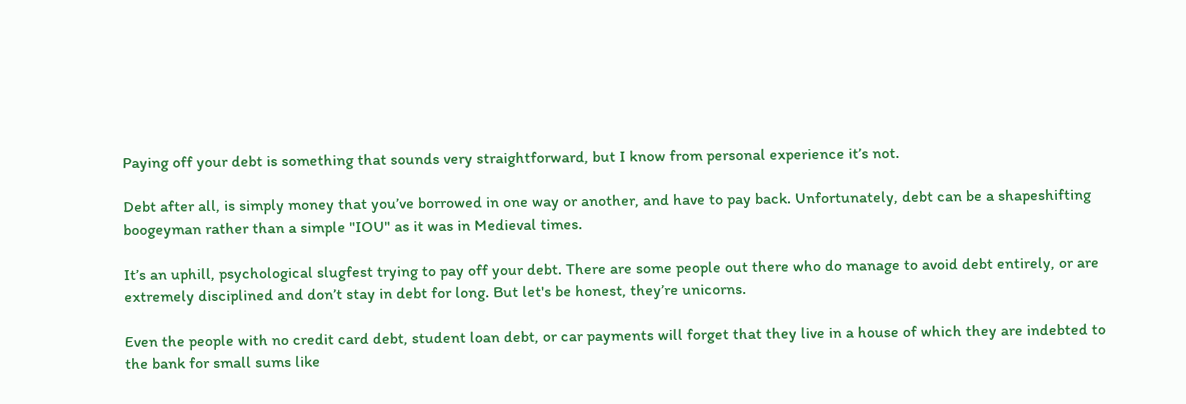Paying off your debt is something that sounds very straightforward, but I know from personal experience it’s not.

Debt after all, is simply money that you’ve borrowed in one way or another, and have to pay back. Unfortunately, debt can be a shapeshifting boogeyman rather than a simple "IOU" as it was in Medieval times.

It’s an uphill, psychological slugfest trying to pay off your debt. There are some people out there who do manage to avoid debt entirely, or are extremely disciplined and don’t stay in debt for long. But let's be honest, they’re unicorns.

Even the people with no credit card debt, student loan debt, or car payments will forget that they live in a house of which they are indebted to the bank for small sums like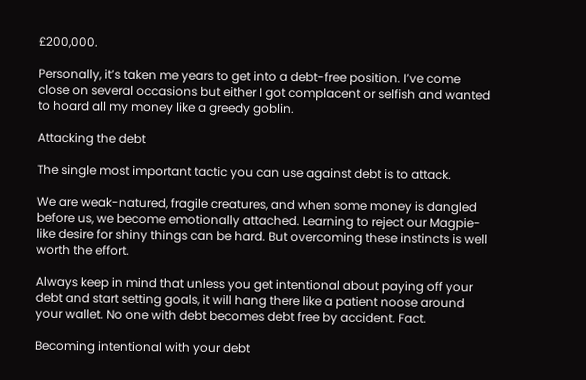£200,000.

Personally, it’s taken me years to get into a debt-free position. I’ve come close on several occasions but either I got complacent or selfish and wanted to hoard all my money like a greedy goblin.

Attacking the debt

The single most important tactic you can use against debt is to attack.

We are weak-natured, fragile creatures, and when some money is dangled before us, we become emotionally attached. Learning to reject our Magpie-like desire for shiny things can be hard. But overcoming these instincts is well worth the effort.

Always keep in mind that unless you get intentional about paying off your debt and start setting goals, it will hang there like a patient noose around your wallet. No one with debt becomes debt free by accident. Fact.

Becoming intentional with your debt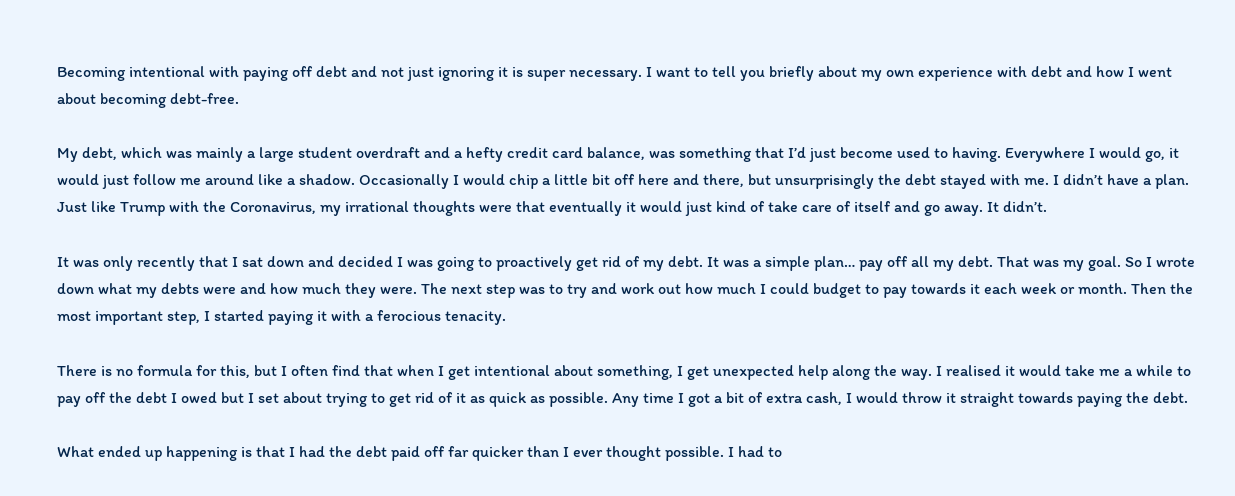Becoming intentional with paying off debt and not just ignoring it is super necessary. I want to tell you briefly about my own experience with debt and how I went about becoming debt-free.

My debt, which was mainly a large student overdraft and a hefty credit card balance, was something that I’d just become used to having. Everywhere I would go, it would just follow me around like a shadow. Occasionally I would chip a little bit off here and there, but unsurprisingly the debt stayed with me. I didn’t have a plan. Just like Trump with the Coronavirus, my irrational thoughts were that eventually it would just kind of take care of itself and go away. It didn’t.

It was only recently that I sat down and decided I was going to proactively get rid of my debt. It was a simple plan… pay off all my debt. That was my goal. So I wrote down what my debts were and how much they were. The next step was to try and work out how much I could budget to pay towards it each week or month. Then the most important step, I started paying it with a ferocious tenacity.

There is no formula for this, but I often find that when I get intentional about something, I get unexpected help along the way. I realised it would take me a while to pay off the debt I owed but I set about trying to get rid of it as quick as possible. Any time I got a bit of extra cash, I would throw it straight towards paying the debt.

What ended up happening is that I had the debt paid off far quicker than I ever thought possible. I had to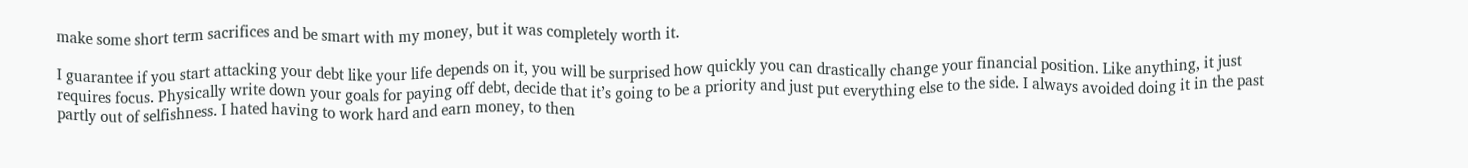make some short term sacrifices and be smart with my money, but it was completely worth it.

I guarantee if you start attacking your debt like your life depends on it, you will be surprised how quickly you can drastically change your financial position. Like anything, it just requires focus. Physically write down your goals for paying off debt, decide that it’s going to be a priority and just put everything else to the side. I always avoided doing it in the past partly out of selfishness. I hated having to work hard and earn money, to then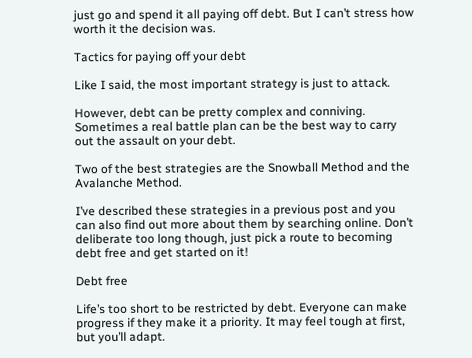just go and spend it all paying off debt. But I can’t stress how worth it the decision was.

Tactics for paying off your debt

Like I said, the most important strategy is just to attack.

However, debt can be pretty complex and conniving. Sometimes a real battle plan can be the best way to carry out the assault on your debt.

Two of the best strategies are the Snowball Method and the Avalanche Method.

I’ve described these strategies in a previous post and you can also find out more about them by searching online. Don’t deliberate too long though, just pick a route to becoming debt free and get started on it!

Debt free

Life’s too short to be restricted by debt. Everyone can make progress if they make it a priority. It may feel tough at first, but you’ll adapt.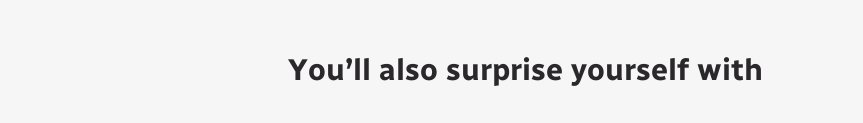You’ll also surprise yourself with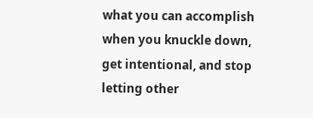what you can accomplish when you knuckle down, get intentional, and stop letting other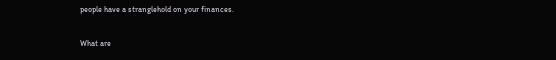people have a stranglehold on your finances.

What are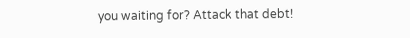you waiting for? Attack that debt!